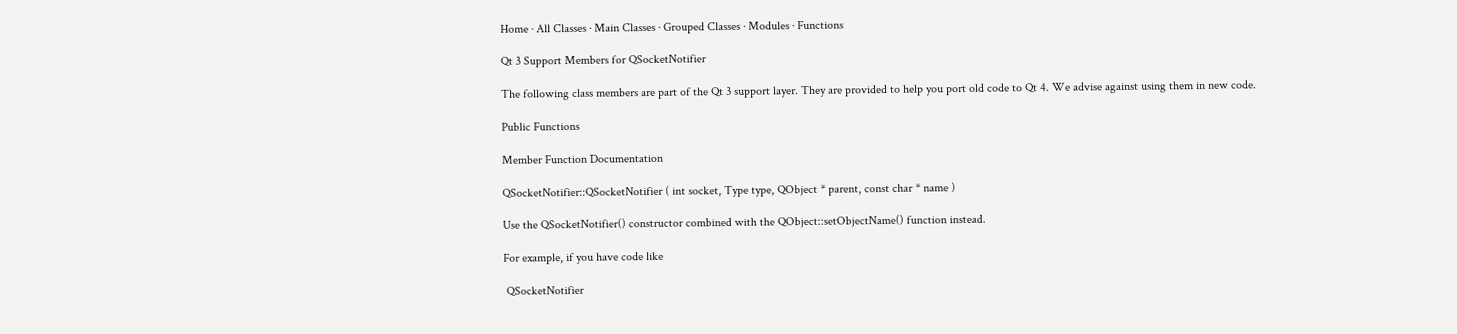Home · All Classes · Main Classes · Grouped Classes · Modules · Functions

Qt 3 Support Members for QSocketNotifier

The following class members are part of the Qt 3 support layer. They are provided to help you port old code to Qt 4. We advise against using them in new code.

Public Functions

Member Function Documentation

QSocketNotifier::QSocketNotifier ( int socket, Type type, QObject * parent, const char * name )

Use the QSocketNotifier() constructor combined with the QObject::setObjectName() function instead.

For example, if you have code like

 QSocketNotifier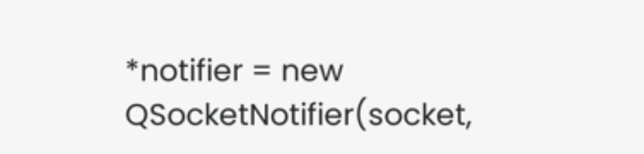*notifier = new QSocketNotifier(socket,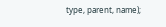type, parent, name);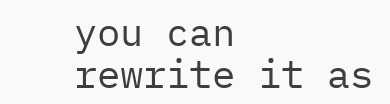you can rewrite it as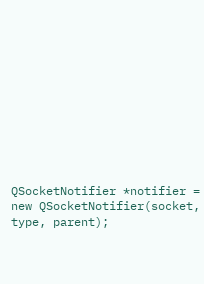QSocketNotifier *notifier = new QSocketNotifier(socket, type, parent);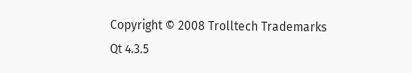Copyright © 2008 Trolltech Trademarks
Qt 4.3.5